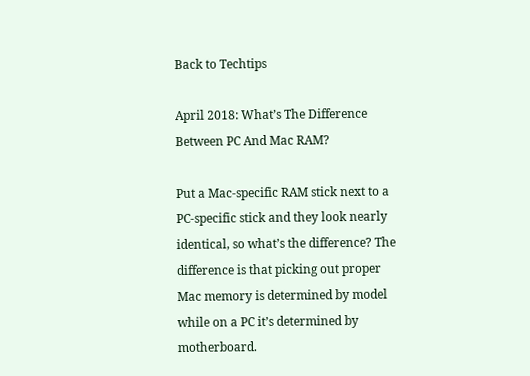Back to Techtips

April 2018: What’s The Difference Between PC And Mac RAM?

Put a Mac-specific RAM stick next to a PC-specific stick and they look nearly identical, so what’s the difference? The difference is that picking out proper Mac memory is determined by model while on a PC it’s determined by motherboard.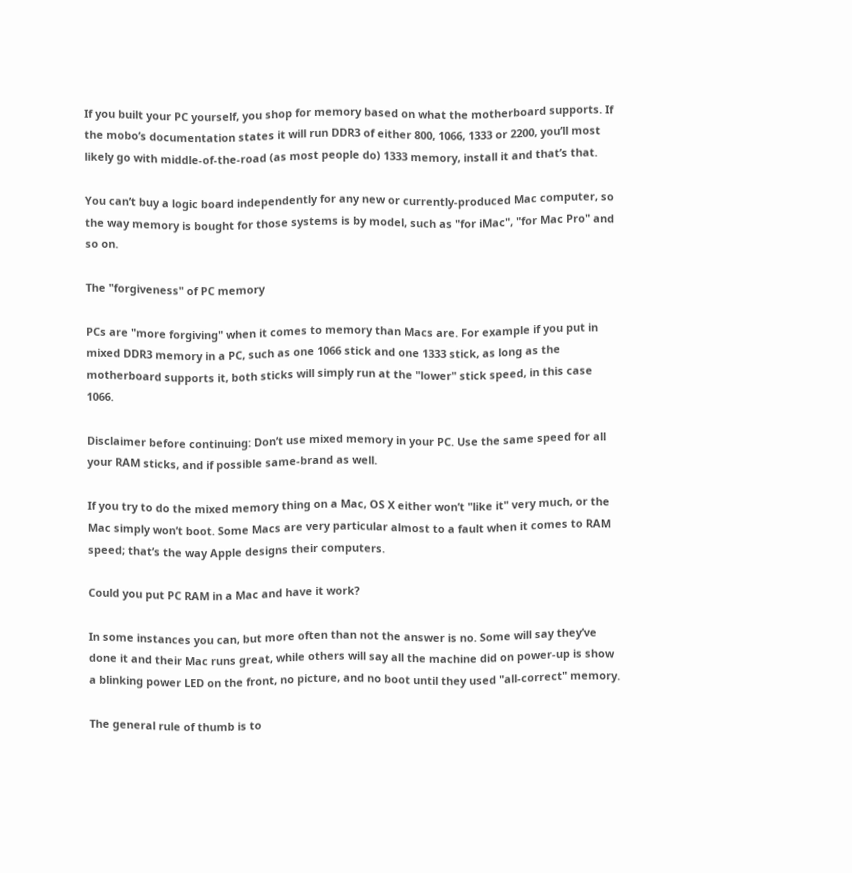If you built your PC yourself, you shop for memory based on what the motherboard supports. If the mobo’s documentation states it will run DDR3 of either 800, 1066, 1333 or 2200, you’ll most likely go with middle-of-the-road (as most people do) 1333 memory, install it and that’s that.

You can’t buy a logic board independently for any new or currently-produced Mac computer, so the way memory is bought for those systems is by model, such as "for iMac", "for Mac Pro" and so on.

The "forgiveness" of PC memory

PCs are "more forgiving" when it comes to memory than Macs are. For example if you put in mixed DDR3 memory in a PC, such as one 1066 stick and one 1333 stick, as long as the motherboard supports it, both sticks will simply run at the "lower" stick speed, in this case 1066.

Disclaimer before continuing: Don’t use mixed memory in your PC. Use the same speed for all your RAM sticks, and if possible same-brand as well.

If you try to do the mixed memory thing on a Mac, OS X either won’t "like it" very much, or the Mac simply won’t boot. Some Macs are very particular almost to a fault when it comes to RAM speed; that’s the way Apple designs their computers.

Could you put PC RAM in a Mac and have it work?

In some instances you can, but more often than not the answer is no. Some will say they’ve done it and their Mac runs great, while others will say all the machine did on power-up is show a blinking power LED on the front, no picture, and no boot until they used "all-correct" memory.

The general rule of thumb is to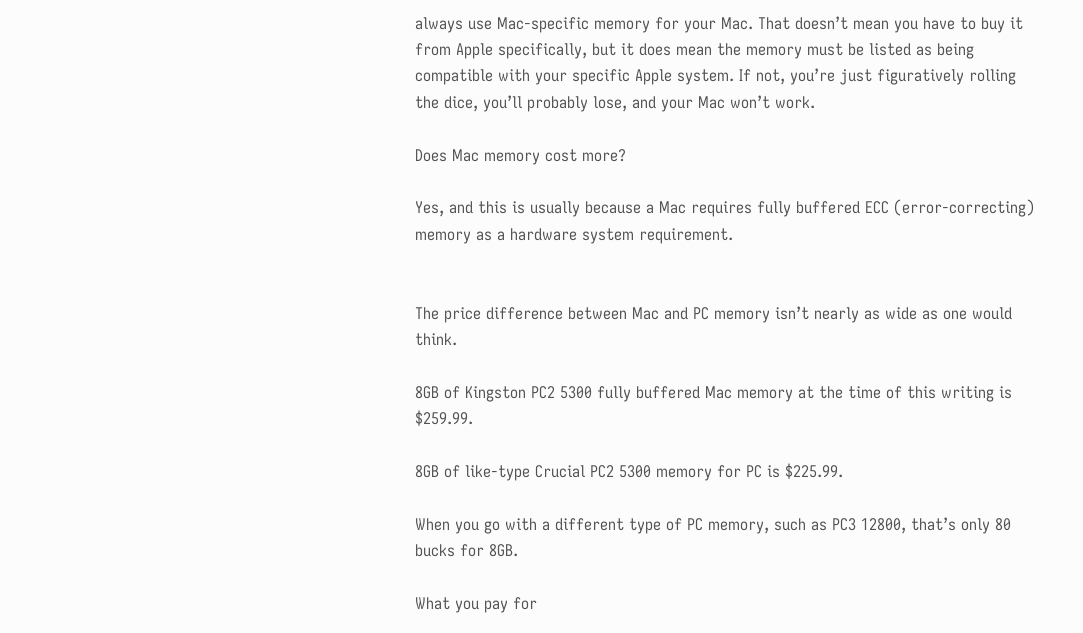always use Mac-specific memory for your Mac. That doesn’t mean you have to buy it from Apple specifically, but it does mean the memory must be listed as being compatible with your specific Apple system. If not, you’re just figuratively rolling the dice, you’ll probably lose, and your Mac won’t work.

Does Mac memory cost more?

Yes, and this is usually because a Mac requires fully buffered ECC (error-correcting) memory as a hardware system requirement.


The price difference between Mac and PC memory isn’t nearly as wide as one would think.

8GB of Kingston PC2 5300 fully buffered Mac memory at the time of this writing is $259.99.

8GB of like-type Crucial PC2 5300 memory for PC is $225.99.

When you go with a different type of PC memory, such as PC3 12800, that’s only 80 bucks for 8GB.

What you pay for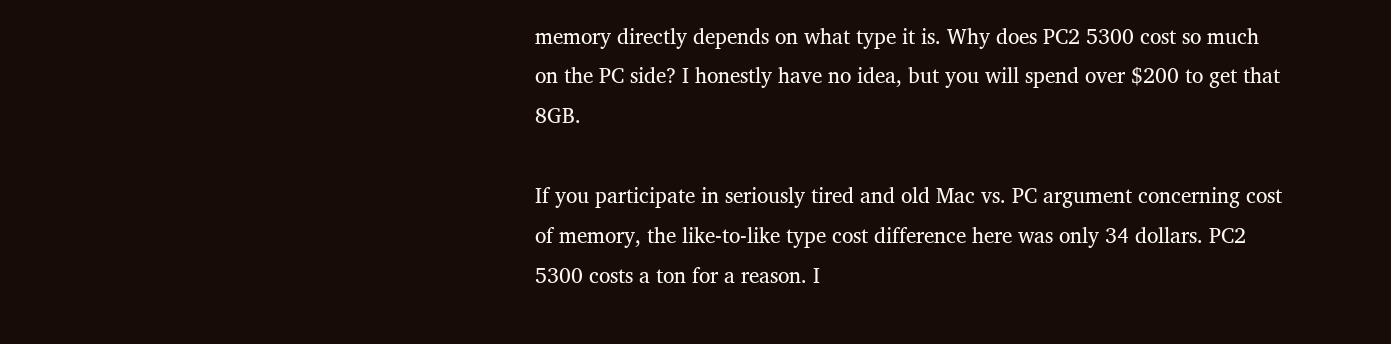memory directly depends on what type it is. Why does PC2 5300 cost so much on the PC side? I honestly have no idea, but you will spend over $200 to get that 8GB.

If you participate in seriously tired and old Mac vs. PC argument concerning cost of memory, the like-to-like type cost difference here was only 34 dollars. PC2 5300 costs a ton for a reason. I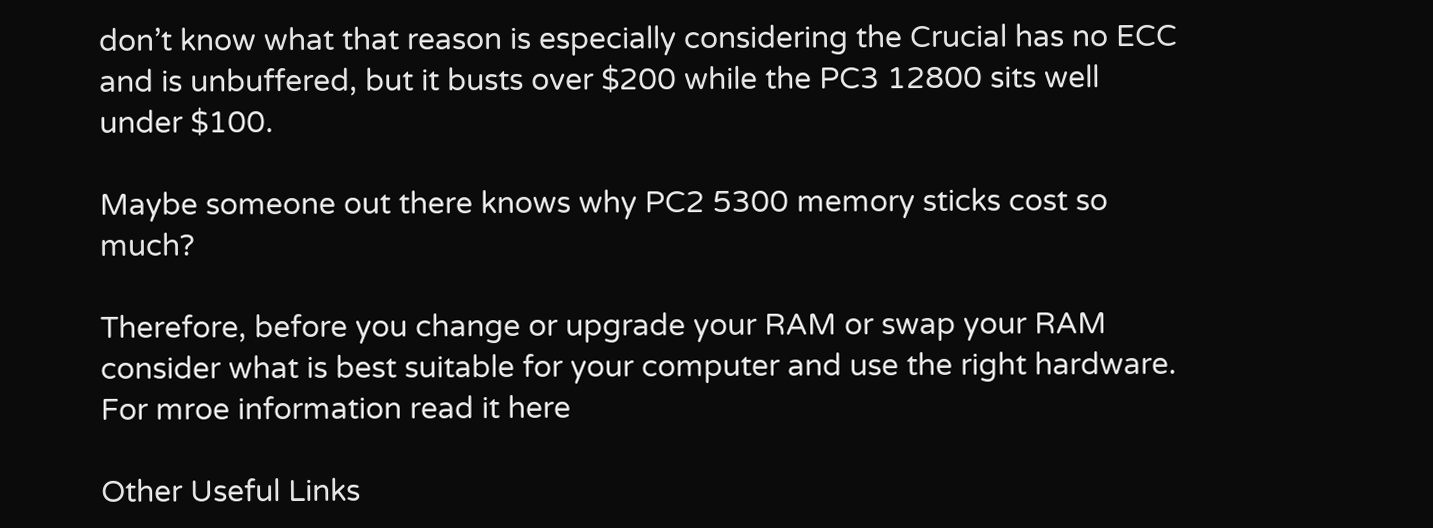don’t know what that reason is especially considering the Crucial has no ECC and is unbuffered, but it busts over $200 while the PC3 12800 sits well under $100.

Maybe someone out there knows why PC2 5300 memory sticks cost so much?

Therefore, before you change or upgrade your RAM or swap your RAM consider what is best suitable for your computer and use the right hardware. For mroe information read it here

Other Useful Links